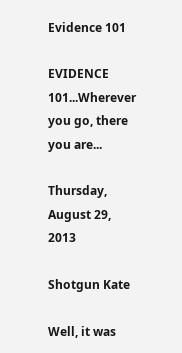Evidence 101

EVIDENCE 101...Wherever you go, there you are...

Thursday, August 29, 2013

Shotgun Kate

Well, it was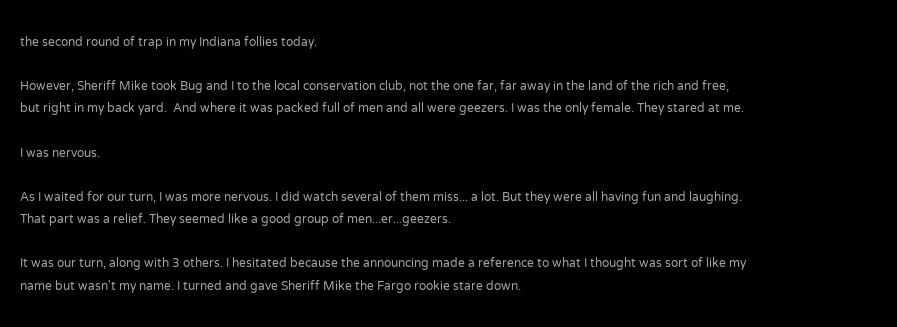the second round of trap in my Indiana follies today.

However, Sheriff Mike took Bug and I to the local conservation club, not the one far, far away in the land of the rich and free, but right in my back yard.  And where it was packed full of men and all were geezers. I was the only female. They stared at me.

I was nervous.

As I waited for our turn, I was more nervous. I did watch several of them miss... a lot. But they were all having fun and laughing. That part was a relief. They seemed like a good group of men...er...geezers.

It was our turn, along with 3 others. I hesitated because the announcing made a reference to what I thought was sort of like my name but wasn't my name. I turned and gave Sheriff Mike the Fargo rookie stare down.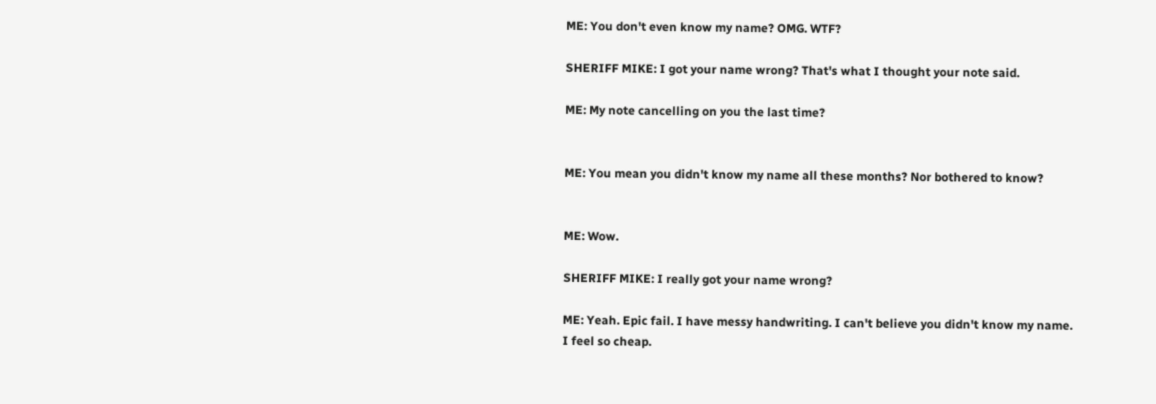ME: You don't even know my name? OMG. WTF?

SHERIFF MIKE: I got your name wrong? That's what I thought your note said.

ME: My note cancelling on you the last time?


ME: You mean you didn't know my name all these months? Nor bothered to know?


ME: Wow.

SHERIFF MIKE: I really got your name wrong?

ME: Yeah. Epic fail. I have messy handwriting. I can't believe you didn't know my name. I feel so cheap.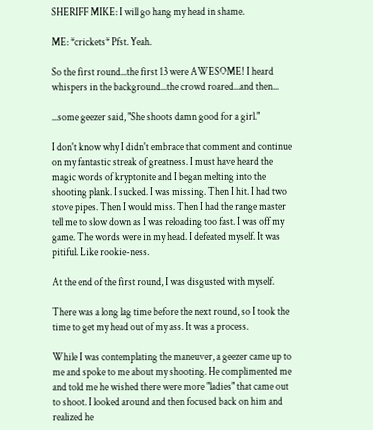SHERIFF MIKE: I will go hang my head in shame.

ME: *crickets* Pfst. Yeah.

So the first round...the first 13 were AWESOME! I heard whispers in the background...the crowd roared...and then...

...some geezer said, "She shoots damn good for a girl."

I don't know why I didn't embrace that comment and continue on my fantastic streak of greatness. I must have heard the magic words of kryptonite and I began melting into the shooting plank. I sucked. I was missing. Then I hit. I had two stove pipes. Then I would miss. Then I had the range master tell me to slow down as I was reloading too fast. I was off my game. The words were in my head. I defeated myself. It was pitiful. Like rookie-ness.

At the end of the first round, I was disgusted with myself.

There was a long lag time before the next round, so I took the time to get my head out of my ass. It was a process.

While I was contemplating the maneuver, a geezer came up to me and spoke to me about my shooting. He complimented me and told me he wished there were more "ladies" that came out to shoot. I looked around and then focused back on him and realized he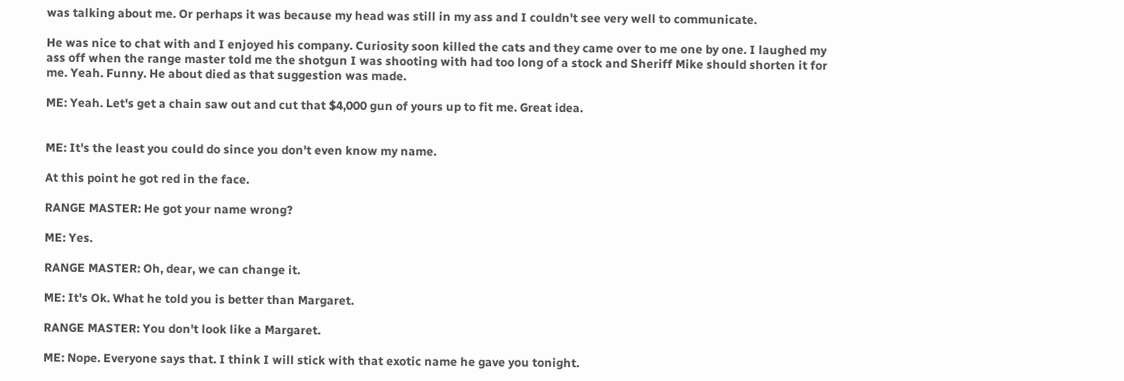was talking about me. Or perhaps it was because my head was still in my ass and I couldn't see very well to communicate.

He was nice to chat with and I enjoyed his company. Curiosity soon killed the cats and they came over to me one by one. I laughed my ass off when the range master told me the shotgun I was shooting with had too long of a stock and Sheriff Mike should shorten it for me. Yeah. Funny. He about died as that suggestion was made.

ME: Yeah. Let's get a chain saw out and cut that $4,000 gun of yours up to fit me. Great idea.


ME: It's the least you could do since you don't even know my name.

At this point he got red in the face.

RANGE MASTER: He got your name wrong?

ME: Yes.

RANGE MASTER: Oh, dear, we can change it.

ME: It's Ok. What he told you is better than Margaret.

RANGE MASTER: You don't look like a Margaret.

ME: Nope. Everyone says that. I think I will stick with that exotic name he gave you tonight.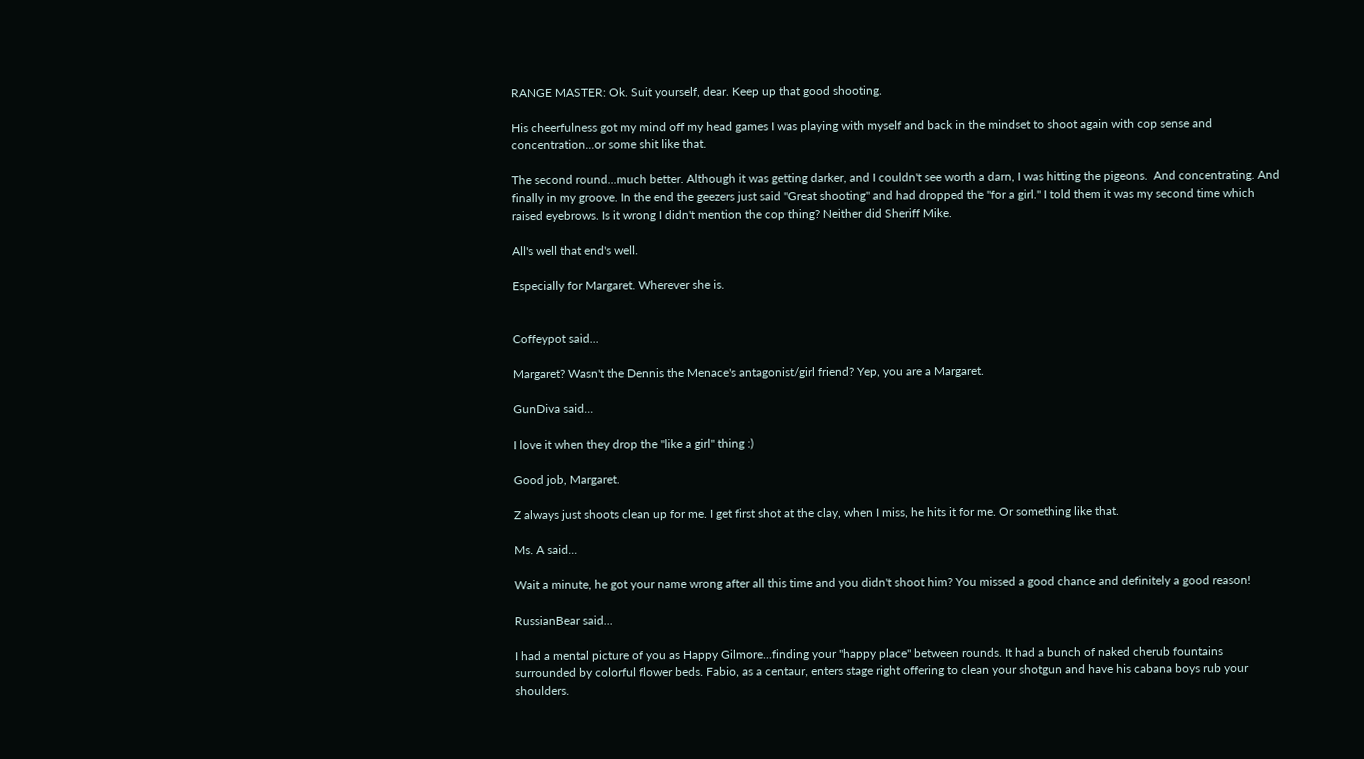RANGE MASTER: Ok. Suit yourself, dear. Keep up that good shooting.

His cheerfulness got my mind off my head games I was playing with myself and back in the mindset to shoot again with cop sense and concentration...or some shit like that.

The second round...much better. Although it was getting darker, and I couldn't see worth a darn, I was hitting the pigeons.  And concentrating. And finally in my groove. In the end the geezers just said "Great shooting" and had dropped the "for a girl." I told them it was my second time which raised eyebrows. Is it wrong I didn't mention the cop thing? Neither did Sheriff Mike.

All's well that end's well.

Especially for Margaret. Wherever she is.


Coffeypot said...

Margaret? Wasn't the Dennis the Menace's antagonist/girl friend? Yep, you are a Margaret.

GunDiva said...

I love it when they drop the "like a girl" thing :)

Good job, Margaret.

Z always just shoots clean up for me. I get first shot at the clay, when I miss, he hits it for me. Or something like that.

Ms. A said...

Wait a minute, he got your name wrong after all this time and you didn't shoot him? You missed a good chance and definitely a good reason!

RussianBear said...

I had a mental picture of you as Happy Gilmore...finding your "happy place" between rounds. It had a bunch of naked cherub fountains surrounded by colorful flower beds. Fabio, as a centaur, enters stage right offering to clean your shotgun and have his cabana boys rub your shoulders.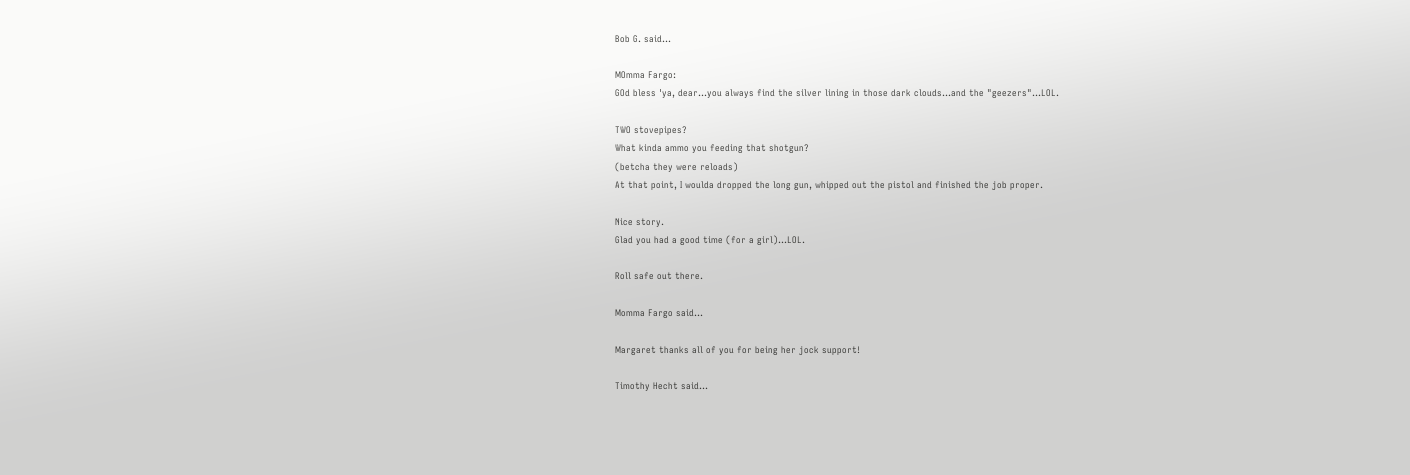Bob G. said...

MOmma Fargo:
GOd bless 'ya, dear...you always find the silver lining in those dark clouds...and the "geezers"...LOL.

TWO stovepipes?
What kinda ammo you feeding that shotgun?
(betcha they were reloads)
At that point, I woulda dropped the long gun, whipped out the pistol and finished the job proper.

Nice story.
Glad you had a good time (for a girl)...LOL.

Roll safe out there.

Momma Fargo said...

Margaret thanks all of you for being her jock support!

Timothy Hecht said...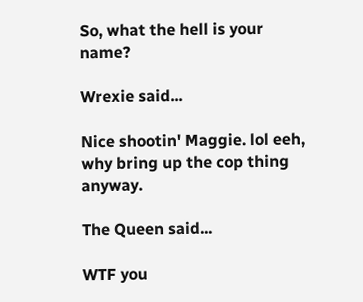So, what the hell is your name?

Wrexie said...

Nice shootin' Maggie. lol eeh, why bring up the cop thing anyway.

The Queen said...

WTF you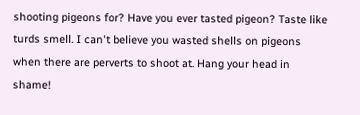shooting pigeons for? Have you ever tasted pigeon? Taste like turds smell. I can't believe you wasted shells on pigeons when there are perverts to shoot at. Hang your head in shame!